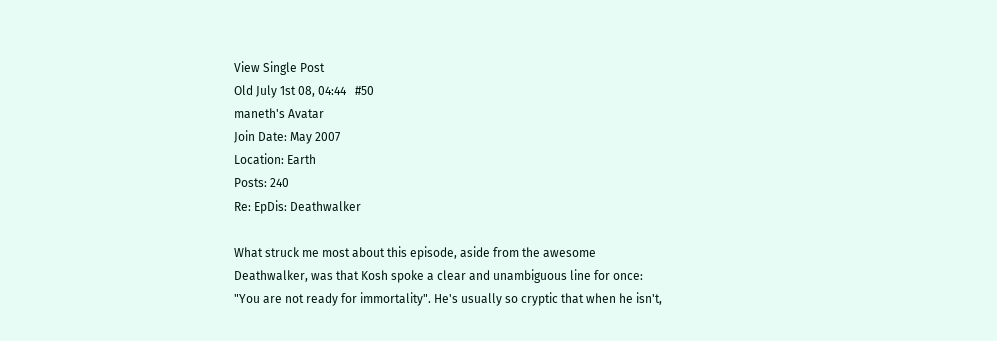View Single Post
Old July 1st 08, 04:44   #50
maneth's Avatar
Join Date: May 2007
Location: Earth
Posts: 240
Re: EpDis: Deathwalker

What struck me most about this episode, aside from the awesome Deathwalker, was that Kosh spoke a clear and unambiguous line for once: "You are not ready for immortality". He's usually so cryptic that when he isn't,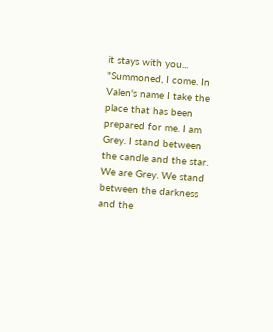it stays with you...
"Summoned, I come. In Valen's name I take the place that has been prepared for me. I am Grey. I stand between the candle and the star. We are Grey. We stand between the darkness and the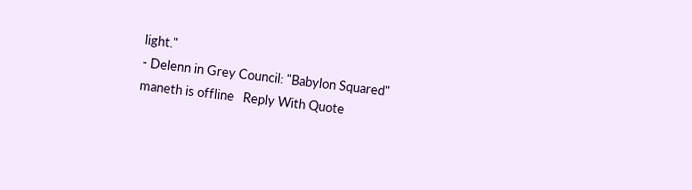light."
- Delenn in Grey Council: "Babylon Squared"
maneth is offline   Reply With Quote